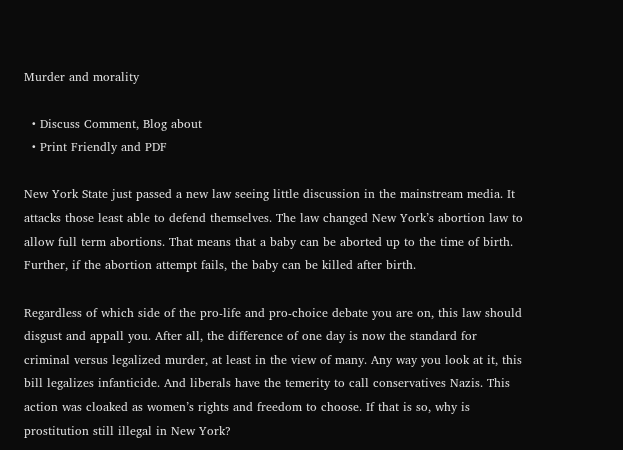Murder and morality

  • Discuss Comment, Blog about
  • Print Friendly and PDF

New York State just passed a new law seeing little discussion in the mainstream media. It attacks those least able to defend themselves. The law changed New York’s abortion law to allow full term abortions. That means that a baby can be aborted up to the time of birth. Further, if the abortion attempt fails, the baby can be killed after birth.

Regardless of which side of the pro-life and pro-choice debate you are on, this law should disgust and appall you. After all, the difference of one day is now the standard for criminal versus legalized murder, at least in the view of many. Any way you look at it, this bill legalizes infanticide. And liberals have the temerity to call conservatives Nazis. This action was cloaked as women’s rights and freedom to choose. If that is so, why is prostitution still illegal in New York?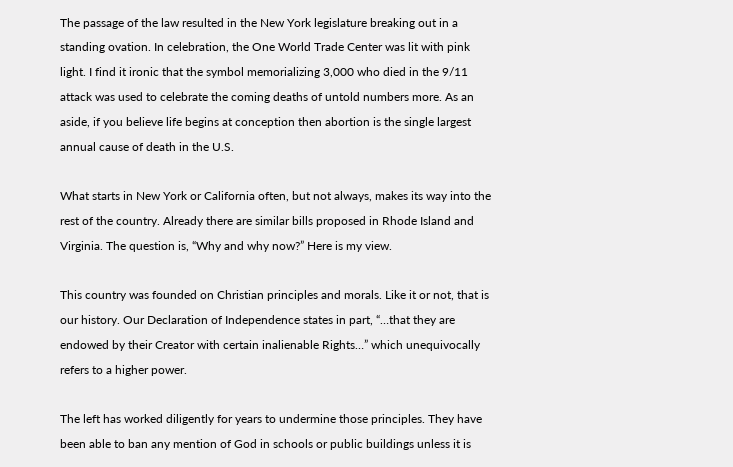The passage of the law resulted in the New York legislature breaking out in a standing ovation. In celebration, the One World Trade Center was lit with pink light. I find it ironic that the symbol memorializing 3,000 who died in the 9/11 attack was used to celebrate the coming deaths of untold numbers more. As an aside, if you believe life begins at conception then abortion is the single largest annual cause of death in the U.S.

What starts in New York or California often, but not always, makes its way into the rest of the country. Already there are similar bills proposed in Rhode Island and Virginia. The question is, “Why and why now?” Here is my view.

This country was founded on Christian principles and morals. Like it or not, that is our history. Our Declaration of Independence states in part, “…that they are endowed by their Creator with certain inalienable Rights…” which unequivocally refers to a higher power.

The left has worked diligently for years to undermine those principles. They have been able to ban any mention of God in schools or public buildings unless it is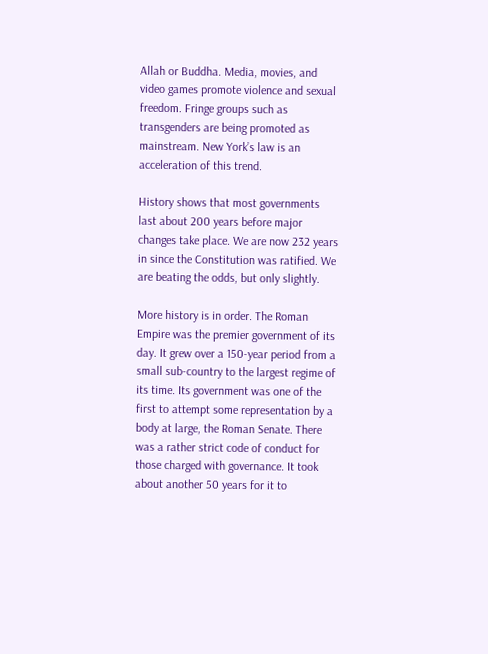Allah or Buddha. Media, movies, and video games promote violence and sexual freedom. Fringe groups such as transgenders are being promoted as mainstream. New York’s law is an acceleration of this trend.

History shows that most governments last about 200 years before major changes take place. We are now 232 years in since the Constitution was ratified. We are beating the odds, but only slightly.

More history is in order. The Roman Empire was the premier government of its day. It grew over a 150-year period from a small sub-country to the largest regime of its time. Its government was one of the first to attempt some representation by a body at large, the Roman Senate. There was a rather strict code of conduct for those charged with governance. It took about another 50 years for it to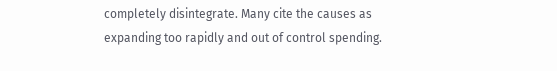completely disintegrate. Many cite the causes as expanding too rapidly and out of control spending.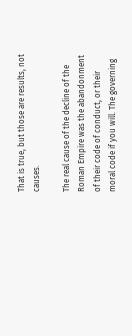That is true, but those are results, not causes.

The real cause of the decline of the Roman Empire was the abandonment of their code of conduct, or their moral code if you will. The governing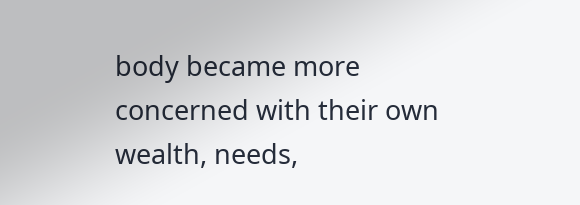body became more concerned with their own wealth, needs,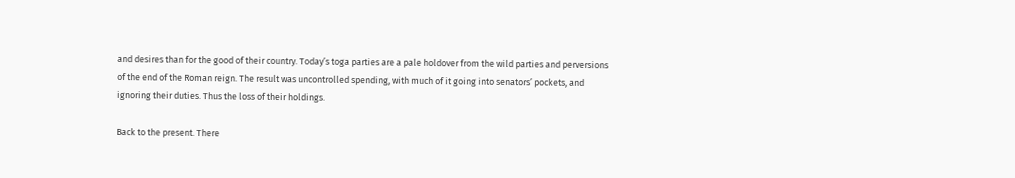and desires than for the good of their country. Today’s toga parties are a pale holdover from the wild parties and perversions of the end of the Roman reign. The result was uncontrolled spending, with much of it going into senators’ pockets, and ignoring their duties. Thus the loss of their holdings.

Back to the present. There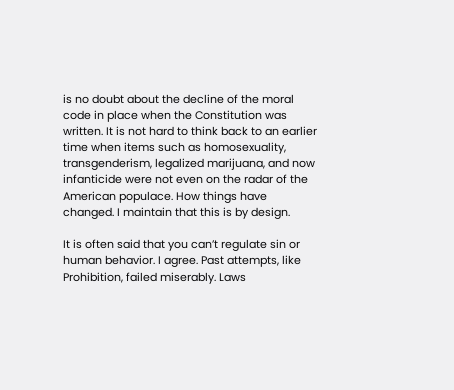is no doubt about the decline of the moral code in place when the Constitution was written. It is not hard to think back to an earlier time when items such as homosexuality, transgenderism, legalized marijuana, and now infanticide were not even on the radar of the American populace. How things have changed. I maintain that this is by design.

It is often said that you can’t regulate sin or human behavior. I agree. Past attempts, like Prohibition, failed miserably. Laws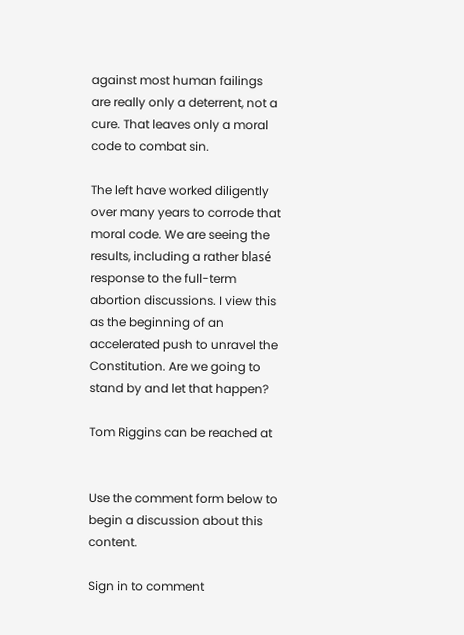against most human failings are really only a deterrent, not a cure. That leaves only a moral code to combat sin.

The left have worked diligently over many years to corrode that moral code. We are seeing the results, including a rather blasé response to the full-term abortion discussions. I view this as the beginning of an accelerated push to unravel the Constitution. Are we going to stand by and let that happen?

Tom Riggins can be reached at


Use the comment form below to begin a discussion about this content.

Sign in to comment